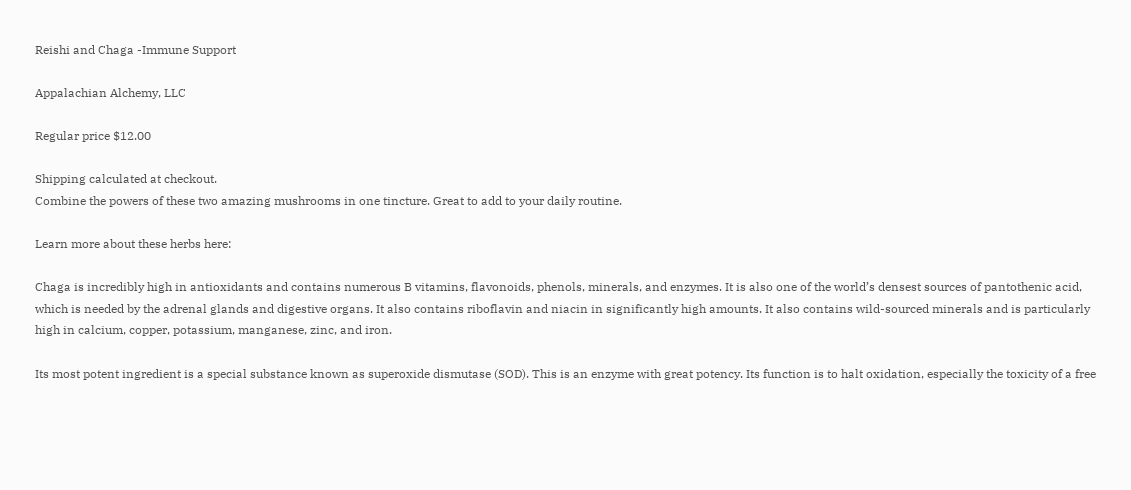Reishi and Chaga -Immune Support

Appalachian Alchemy, LLC

Regular price $12.00

Shipping calculated at checkout.
Combine the powers of these two amazing mushrooms in one tincture. Great to add to your daily routine.

Learn more about these herbs here:

Chaga is incredibly high in antioxidants and contains numerous B vitamins, flavonoids, phenols, minerals, and enzymes. It is also one of the world’s densest sources of pantothenic acid, which is needed by the adrenal glands and digestive organs. It also contains riboflavin and niacin in significantly high amounts. It also contains wild-sourced minerals and is particularly high in calcium, copper, potassium, manganese, zinc, and iron.

Its most potent ingredient is a special substance known as superoxide dismutase (SOD). This is an enzyme with great potency. Its function is to halt oxidation, especially the toxicity of a free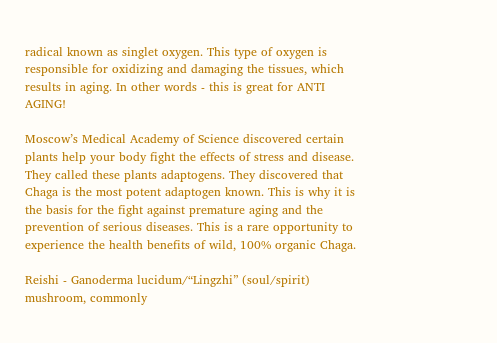radical known as singlet oxygen. This type of oxygen is responsible for oxidizing and damaging the tissues, which results in aging. In other words - this is great for ANTI AGING!

Moscow’s Medical Academy of Science discovered certain plants help your body fight the effects of stress and disease. They called these plants adaptogens. They discovered that Chaga is the most potent adaptogen known. This is why it is the basis for the fight against premature aging and the prevention of serious diseases. This is a rare opportunity to experience the health benefits of wild, 100% organic Chaga.

Reishi - Ganoderma lucidum/“Lingzhi” (soul/spirit) mushroom, commonly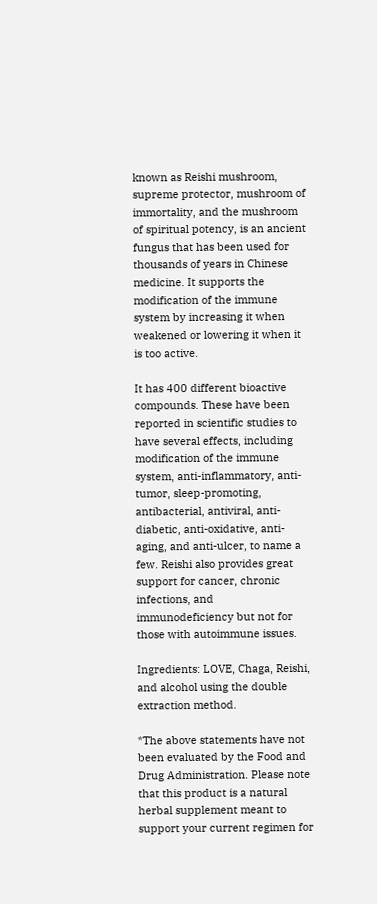known as Reishi mushroom, supreme protector, mushroom of immortality, and the mushroom of spiritual potency, is an ancient fungus that has been used for thousands of years in Chinese medicine. It supports the modification of the immune system by increasing it when weakened or lowering it when it is too active.

It has 400 different bioactive compounds. These have been reported in scientific studies to have several effects, including modification of the immune system, anti-inflammatory, anti-tumor, sleep-promoting, antibacterial, antiviral, anti-diabetic, anti-oxidative, anti-aging, and anti-ulcer, to name a few. Reishi also provides great support for cancer, chronic infections, and immunodeficiency but not for those with autoimmune issues.

Ingredients: LOVE, Chaga, Reishi, and alcohol using the double extraction method.

*The above statements have not been evaluated by the Food and Drug Administration. Please note that this product is a natural herbal supplement meant to support your current regimen for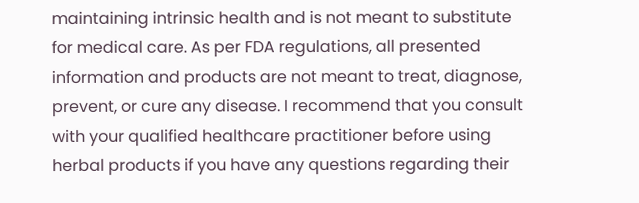maintaining intrinsic health and is not meant to substitute for medical care. As per FDA regulations, all presented information and products are not meant to treat, diagnose, prevent, or cure any disease. I recommend that you consult with your qualified healthcare practitioner before using herbal products if you have any questions regarding their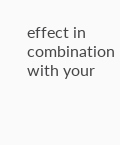effect in combination with your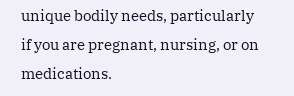unique bodily needs, particularly if you are pregnant, nursing, or on medications.